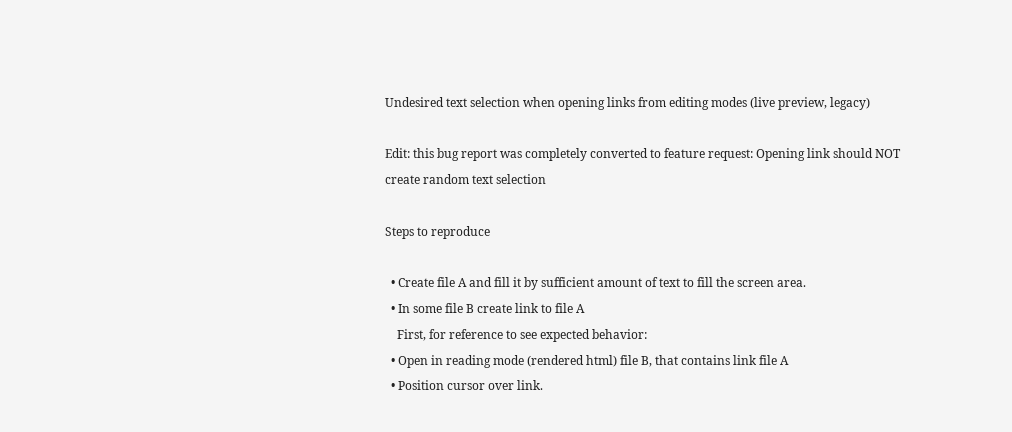Undesired text selection when opening links from editing modes (live preview, legacy)

Edit: this bug report was completely converted to feature request: Opening link should NOT create random text selection

Steps to reproduce

  • Create file A and fill it by sufficient amount of text to fill the screen area.
  • In some file B create link to file A
    First, for reference to see expected behavior:
  • Open in reading mode (rendered html) file B, that contains link file A
  • Position cursor over link.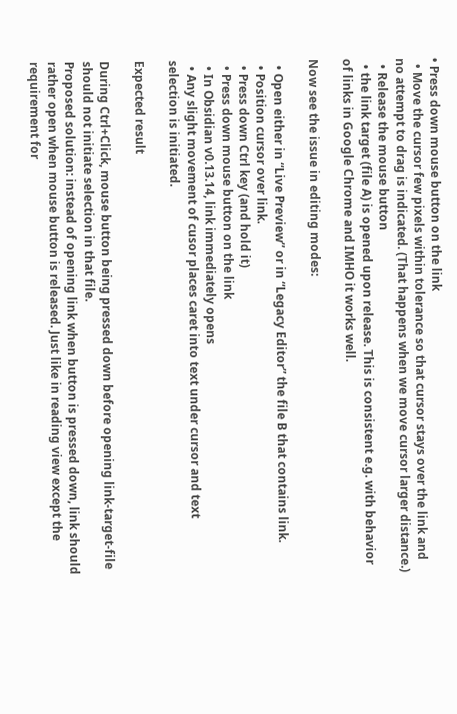• Press down mouse button on the link
  • Move the cursor few pixels within tolerance so that cursor stays over the link and no attempt to drag is indicated. (That happens when we move cursor larger distance.)
  • Release the mouse button
  • the link target (file A) is opened upon release. This is consistent e.g. with behavior of links in Google Chrome and IMHO it works well.

Now see the issue in editing modes:

  • Open either in “Live Preview” or in “Legacy Editor” the file B that contains link.
  • Position cursor over link.
  • Press down Ctrl key (and hold it)
  • Press down mouse button on the link
  • In Obsidian v0.13.14, link immediately opens
  • Any slight movement of cusor places caret into text under cursor and text selection is initiated.

Expected result

During Ctrl+Click, mouse button being pressed down before opening link-target-file should not initiate selection in that file.
Proposed solution: instead of opening link when button is pressed down, link should rather open when mouse button is released. Just like in reading view except the requirement for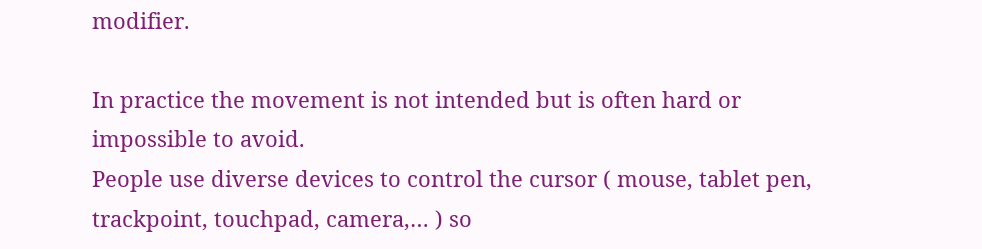modifier.

In practice the movement is not intended but is often hard or impossible to avoid.
People use diverse devices to control the cursor ( mouse, tablet pen, trackpoint, touchpad, camera,… ) so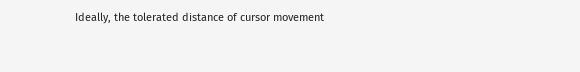Ideally, the tolerated distance of cursor movement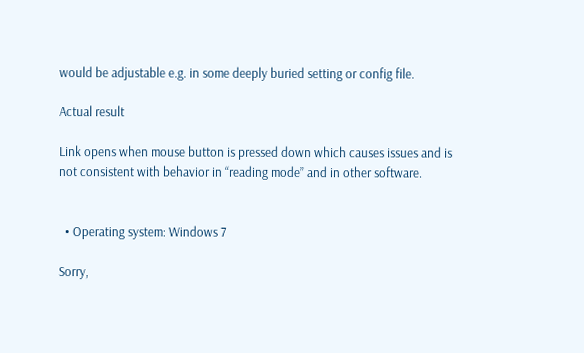would be adjustable e.g. in some deeply buried setting or config file.

Actual result

Link opens when mouse button is pressed down which causes issues and is not consistent with behavior in “reading mode” and in other software.


  • Operating system: Windows 7

Sorry,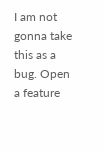I am not gonna take this as a bug. Open a feature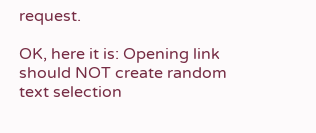request.

OK, here it is: Opening link should NOT create random text selection